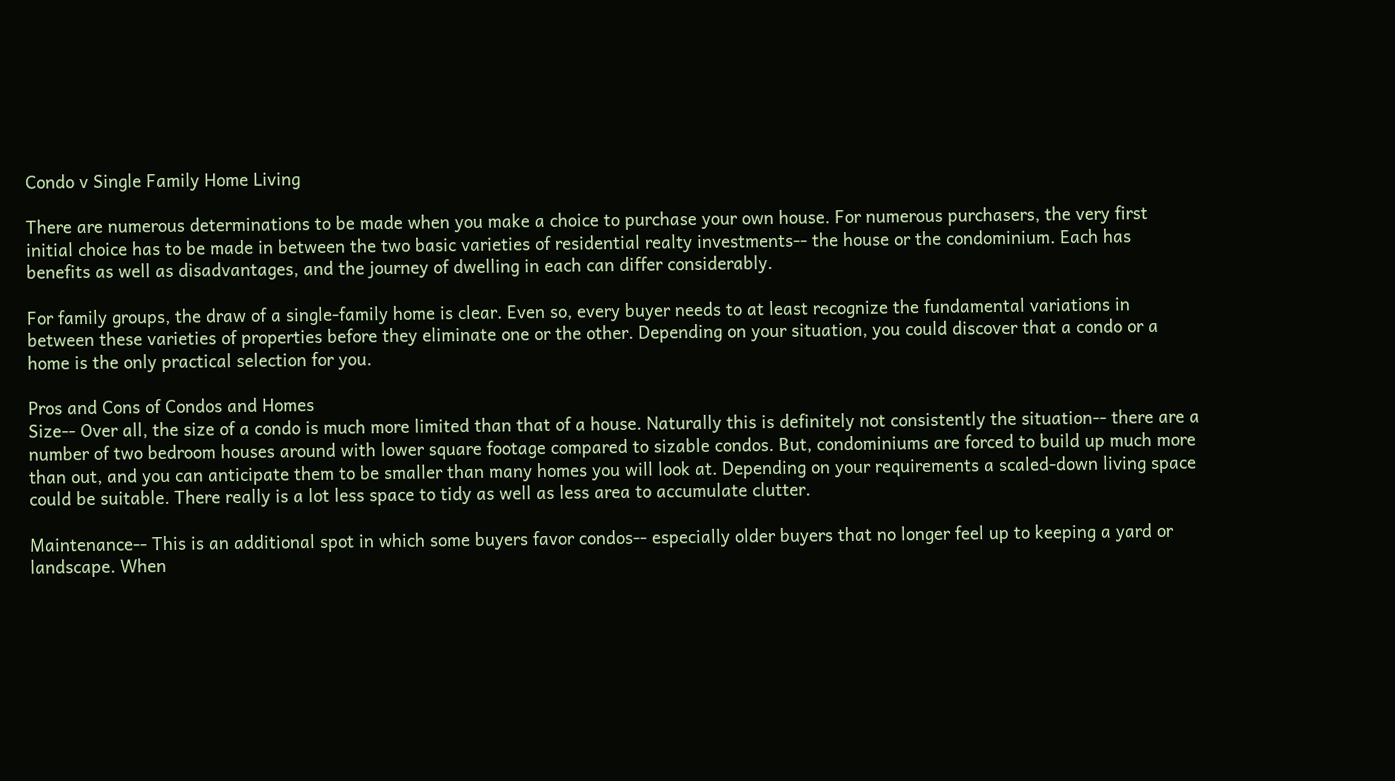Condo v Single Family Home Living

There are numerous determinations to be made when you make a choice to purchase your own house. For numerous purchasers, the very first initial choice has to be made in between the two basic varieties of residential realty investments-- the house or the condominium. Each has benefits as well as disadvantages, and the journey of dwelling in each can differ considerably.

For family groups, the draw of a single-family home is clear. Even so, every buyer needs to at least recognize the fundamental variations in between these varieties of properties before they eliminate one or the other. Depending on your situation, you could discover that a condo or a home is the only practical selection for you.

Pros and Cons of Condos and Homes
Size-- Over all, the size of a condo is much more limited than that of a house. Naturally this is definitely not consistently the situation-- there are a number of two bedroom houses around with lower square footage compared to sizable condos. But, condominiums are forced to build up much more than out, and you can anticipate them to be smaller than many homes you will look at. Depending on your requirements a scaled-down living space could be suitable. There really is a lot less space to tidy as well as less area to accumulate clutter.

Maintenance-- This is an additional spot in which some buyers favor condos-- especially older buyers that no longer feel up to keeping a yard or landscape. When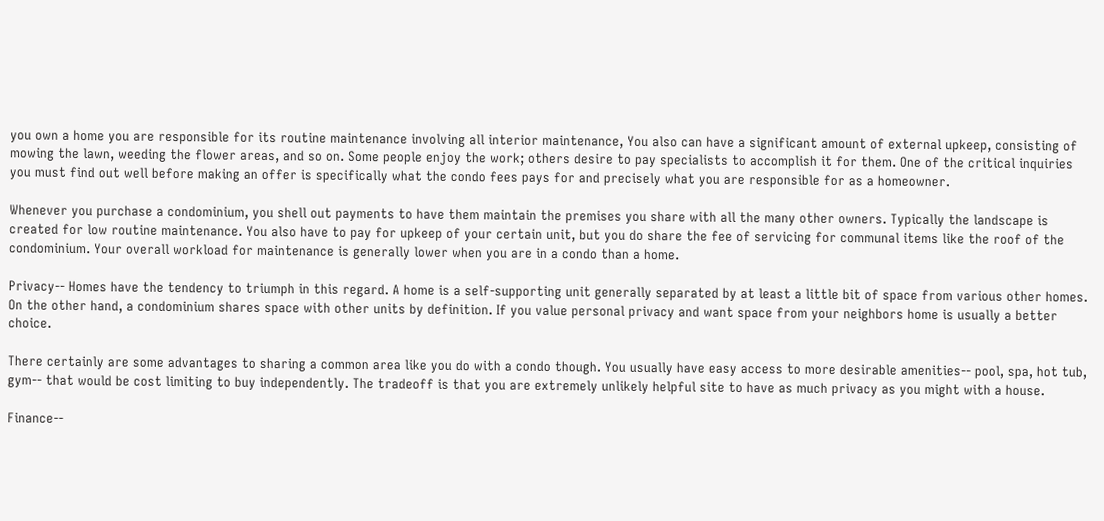you own a home you are responsible for its routine maintenance involving all interior maintenance, You also can have a significant amount of external upkeep, consisting of mowing the lawn, weeding the flower areas, and so on. Some people enjoy the work; others desire to pay specialists to accomplish it for them. One of the critical inquiries you must find out well before making an offer is specifically what the condo fees pays for and precisely what you are responsible for as a homeowner.

Whenever you purchase a condominium, you shell out payments to have them maintain the premises you share with all the many other owners. Typically the landscape is created for low routine maintenance. You also have to pay for upkeep of your certain unit, but you do share the fee of servicing for communal items like the roof of the condominium. Your overall workload for maintenance is generally lower when you are in a condo than a home.

Privacy-- Homes have the tendency to triumph in this regard. A home is a self-supporting unit generally separated by at least a little bit of space from various other homes. On the other hand, a condominium shares space with other units by definition. If you value personal privacy and want space from your neighbors home is usually a better choice.

There certainly are some advantages to sharing a common area like you do with a condo though. You usually have easy access to more desirable amenities-- pool, spa, hot tub, gym-- that would be cost limiting to buy independently. The tradeoff is that you are extremely unlikely helpful site to have as much privacy as you might with a house.

Finance--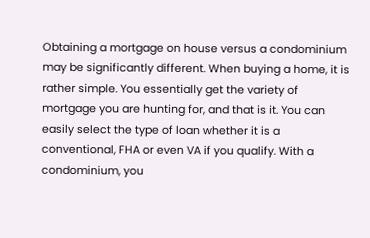Obtaining a mortgage on house versus a condominium may be significantly different. When buying a home, it is rather simple. You essentially get the variety of mortgage you are hunting for, and that is it. You can easily select the type of loan whether it is a conventional, FHA or even VA if you qualify. With a condominium, you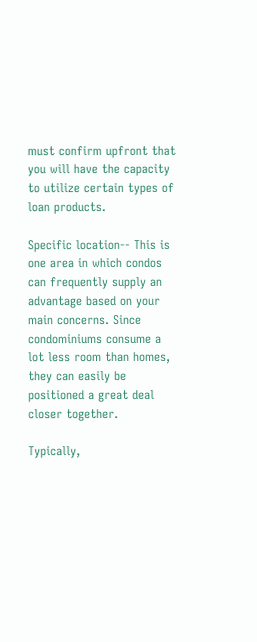must confirm upfront that you will have the capacity to utilize certain types of loan products.

Specific location-- This is one area in which condos can frequently supply an advantage based on your main concerns. Since condominiums consume a lot less room than homes, they can easily be positioned a great deal closer together.

Typically,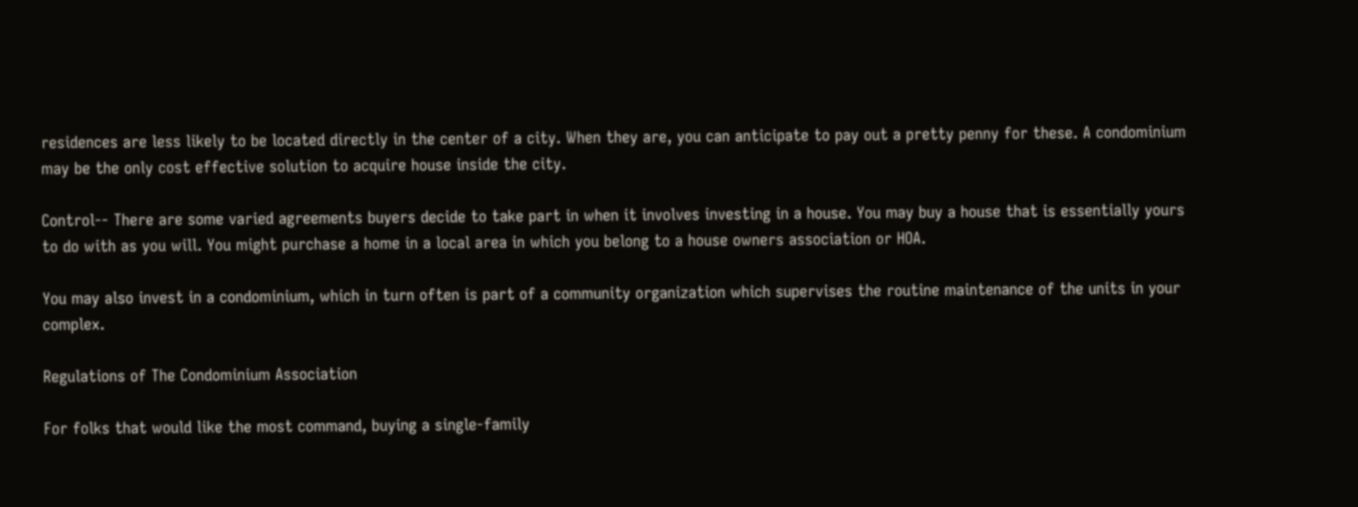residences are less likely to be located directly in the center of a city. When they are, you can anticipate to pay out a pretty penny for these. A condominium may be the only cost effective solution to acquire house inside the city.

Control-- There are some varied agreements buyers decide to take part in when it involves investing in a house. You may buy a house that is essentially yours to do with as you will. You might purchase a home in a local area in which you belong to a house owners association or HOA.

You may also invest in a condominium, which in turn often is part of a community organization which supervises the routine maintenance of the units in your complex.

Regulations of The Condominium Association

For folks that would like the most command, buying a single-family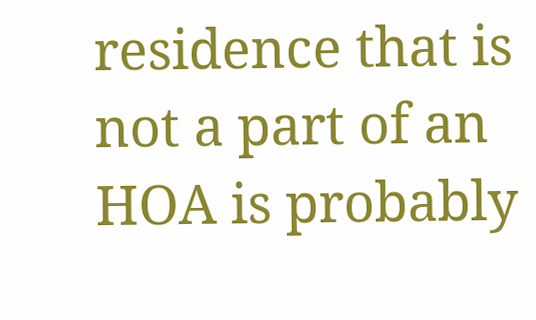residence that is not a part of an HOA is probably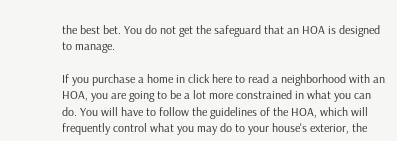the best bet. You do not get the safeguard that an HOA is designed to manage.

If you purchase a home in click here to read a neighborhood with an HOA, you are going to be a lot more constrained in what you can do. You will have to follow the guidelines of the HOA, which will frequently control what you may do to your house's exterior, the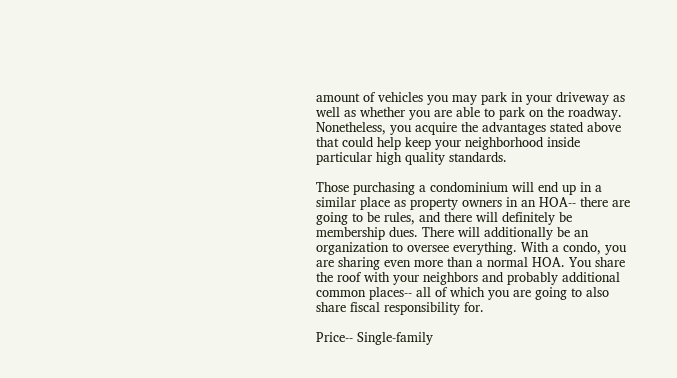amount of vehicles you may park in your driveway as well as whether you are able to park on the roadway. Nonetheless, you acquire the advantages stated above that could help keep your neighborhood inside particular high quality standards.

Those purchasing a condominium will end up in a similar place as property owners in an HOA-- there are going to be rules, and there will definitely be membership dues. There will additionally be an organization to oversee everything. With a condo, you are sharing even more than a normal HOA. You share the roof with your neighbors and probably additional common places-- all of which you are going to also share fiscal responsibility for.

Price-- Single-family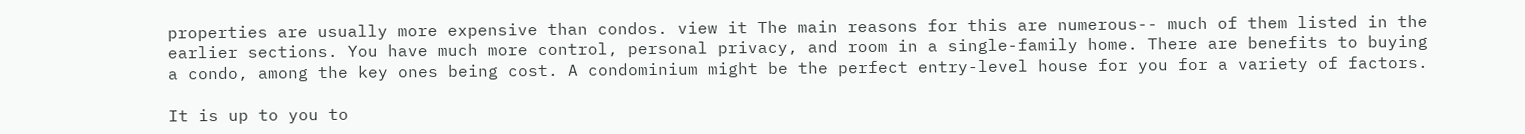properties are usually more expensive than condos. view it The main reasons for this are numerous-- much of them listed in the earlier sections. You have much more control, personal privacy, and room in a single-family home. There are benefits to buying a condo, among the key ones being cost. A condominium might be the perfect entry-level house for you for a variety of factors.

It is up to you to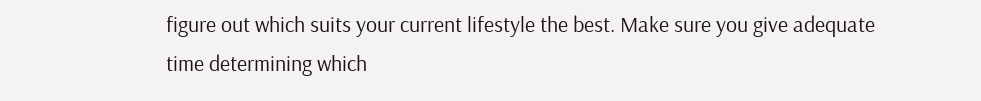figure out which suits your current lifestyle the best. Make sure you give adequate time determining which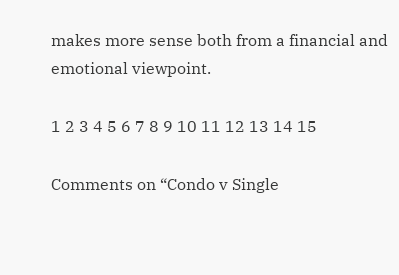makes more sense both from a financial and emotional viewpoint.

1 2 3 4 5 6 7 8 9 10 11 12 13 14 15

Comments on “Condo v Single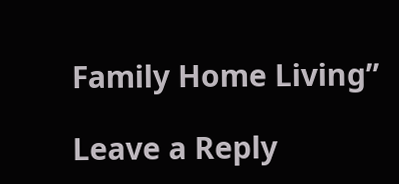Family Home Living”

Leave a Reply